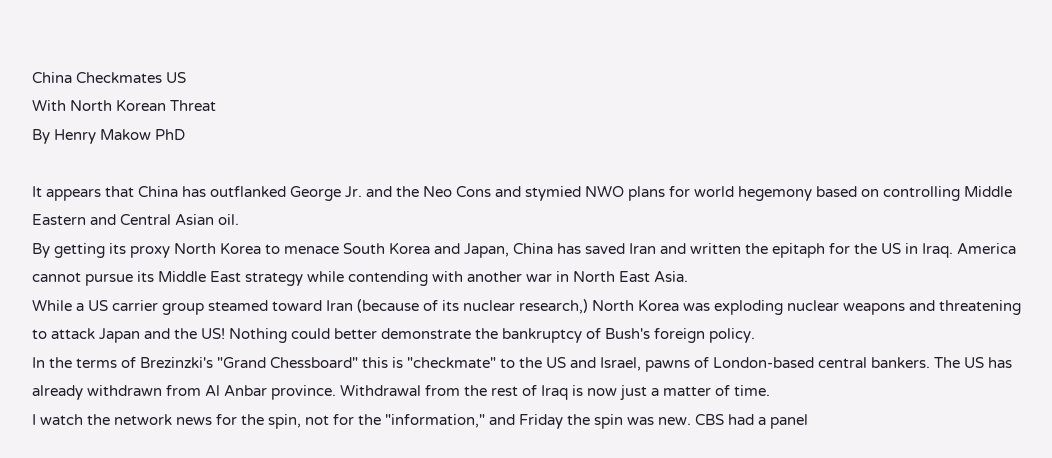China Checkmates US
With North Korean Threat
By Henry Makow PhD

It appears that China has outflanked George Jr. and the Neo Cons and stymied NWO plans for world hegemony based on controlling Middle Eastern and Central Asian oil.
By getting its proxy North Korea to menace South Korea and Japan, China has saved Iran and written the epitaph for the US in Iraq. America cannot pursue its Middle East strategy while contending with another war in North East Asia.
While a US carrier group steamed toward Iran (because of its nuclear research,) North Korea was exploding nuclear weapons and threatening to attack Japan and the US! Nothing could better demonstrate the bankruptcy of Bush's foreign policy.
In the terms of Brezinzki's "Grand Chessboard" this is "checkmate" to the US and Israel, pawns of London-based central bankers. The US has already withdrawn from Al Anbar province. Withdrawal from the rest of Iraq is now just a matter of time.
I watch the network news for the spin, not for the "information," and Friday the spin was new. CBS had a panel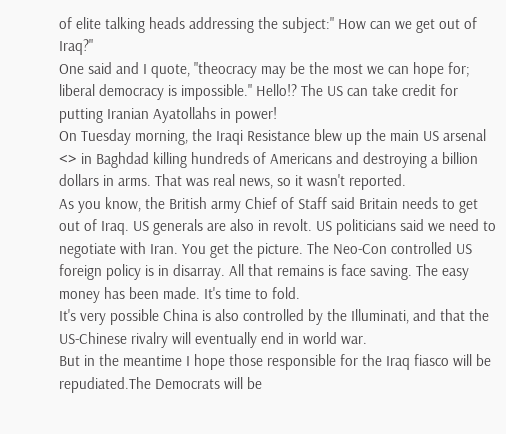of elite talking heads addressing the subject:" How can we get out of Iraq?"
One said and I quote, "theocracy may be the most we can hope for; liberal democracy is impossible." Hello!? The US can take credit for putting Iranian Ayatollahs in power!
On Tuesday morning, the Iraqi Resistance blew up the main US arsenal <> in Baghdad killing hundreds of Americans and destroying a billion dollars in arms. That was real news, so it wasn't reported.
As you know, the British army Chief of Staff said Britain needs to get out of Iraq. US generals are also in revolt. US politicians said we need to negotiate with Iran. You get the picture. The Neo-Con controlled US foreign policy is in disarray. All that remains is face saving. The easy money has been made. It's time to fold.
It's very possible China is also controlled by the Illuminati, and that the US-Chinese rivalry will eventually end in world war.
But in the meantime I hope those responsible for the Iraq fiasco will be repudiated.The Democrats will be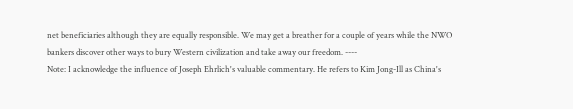net beneficiaries although they are equally responsible. We may get a breather for a couple of years while the NWO bankers discover other ways to bury Western civilization and take away our freedom. ----
Note: I acknowledge the influence of Joseph Ehrlich's valuable commentary. He refers to Kim Jong-Ill as China's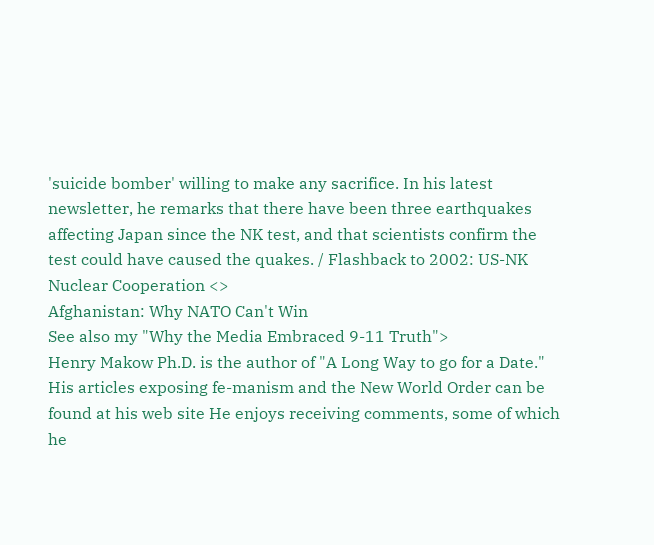'suicide bomber' willing to make any sacrifice. In his latest newsletter, he remarks that there have been three earthquakes affecting Japan since the NK test, and that scientists confirm the test could have caused the quakes. / Flashback to 2002: US-NK Nuclear Cooperation <>
Afghanistan: Why NATO Can't Win
See also my "Why the Media Embraced 9-11 Truth">
Henry Makow Ph.D. is the author of "A Long Way to go for a Date." His articles exposing fe-manism and the New World Order can be found at his web site He enjoys receiving comments, some of which he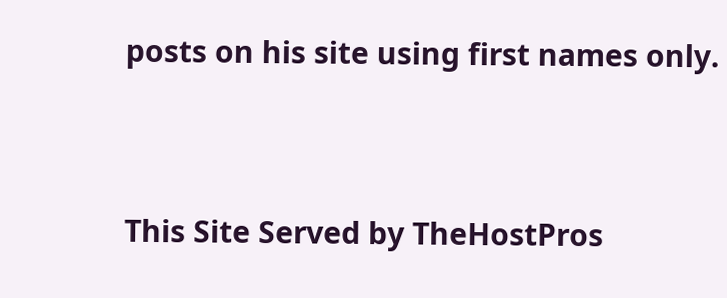posts on his site using first names only.



This Site Served by TheHostPros